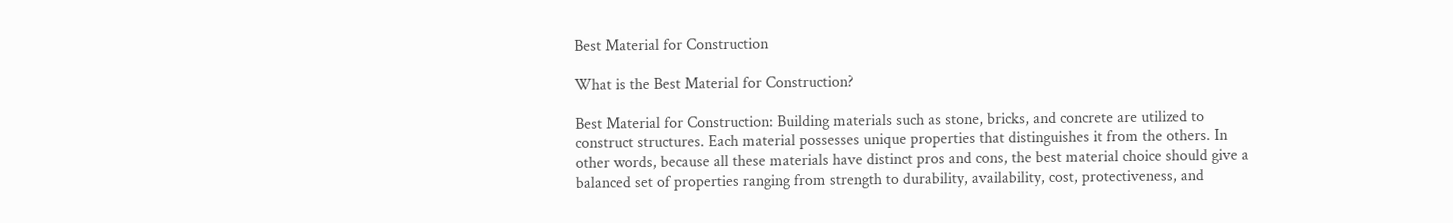Best Material for Construction

What is the Best Material for Construction?

Best Material for Construction: Building materials such as stone, bricks, and concrete are utilized to construct structures. Each material possesses unique properties that distinguishes it from the others. In other words, because all these materials have distinct pros and cons, the best material choice should give a balanced set of properties ranging from strength to durability, availability, cost, protectiveness, and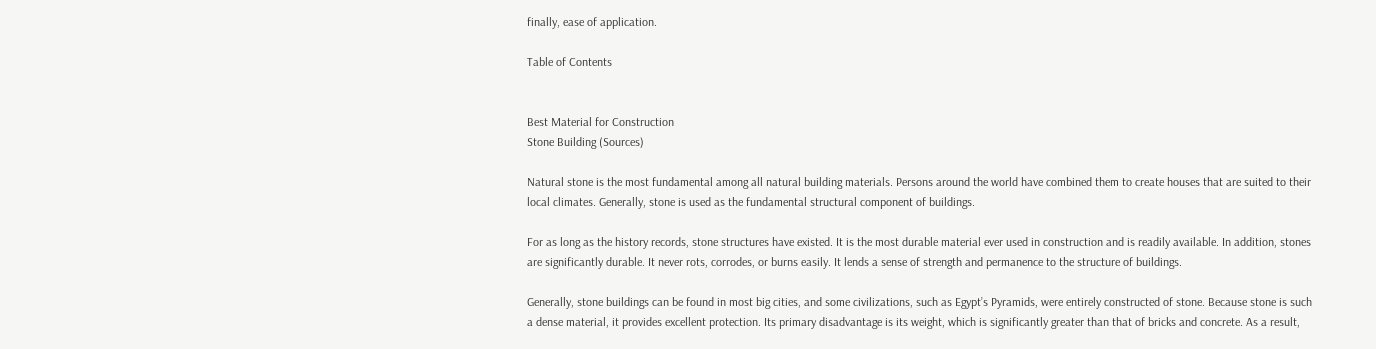finally, ease of application.

Table of Contents


Best Material for Construction
Stone Building (Sources)

Natural stone is the most fundamental among all natural building materials. Persons around the world have combined them to create houses that are suited to their local climates. Generally, stone is used as the fundamental structural component of buildings.

For as long as the history records, stone structures have existed. It is the most durable material ever used in construction and is readily available. In addition, stones are significantly durable. It never rots, corrodes, or burns easily. It lends a sense of strength and permanence to the structure of buildings.

Generally, stone buildings can be found in most big cities, and some civilizations, such as Egypt’s Pyramids, were entirely constructed of stone. Because stone is such a dense material, it provides excellent protection. Its primary disadvantage is its weight, which is significantly greater than that of bricks and concrete. As a result,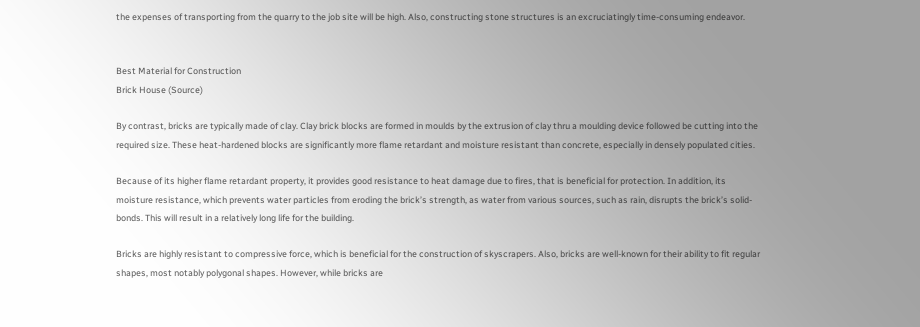the expenses of transporting from the quarry to the job site will be high. Also, constructing stone structures is an excruciatingly time-consuming endeavor.


Best Material for Construction
Brick House (Source)

By contrast, bricks are typically made of clay. Clay brick blocks are formed in moulds by the extrusion of clay thru a moulding device followed be cutting into the required size. These heat-hardened blocks are significantly more flame retardant and moisture resistant than concrete, especially in densely populated cities.

Because of its higher flame retardant property, it provides good resistance to heat damage due to fires, that is beneficial for protection. In addition, its moisture resistance, which prevents water particles from eroding the brick’s strength, as water from various sources, such as rain, disrupts the brick’s solid-bonds. This will result in a relatively long life for the building.

Bricks are highly resistant to compressive force, which is beneficial for the construction of skyscrapers. Also, bricks are well-known for their ability to fit regular shapes, most notably polygonal shapes. However, while bricks are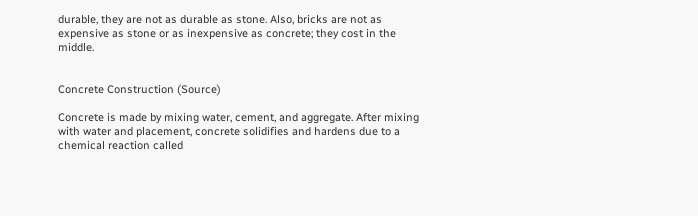durable, they are not as durable as stone. Also, bricks are not as expensive as stone or as inexpensive as concrete; they cost in the middle.


Concrete Construction (Source)

Concrete is made by mixing water, cement, and aggregate. After mixing with water and placement, concrete solidifies and hardens due to a chemical reaction called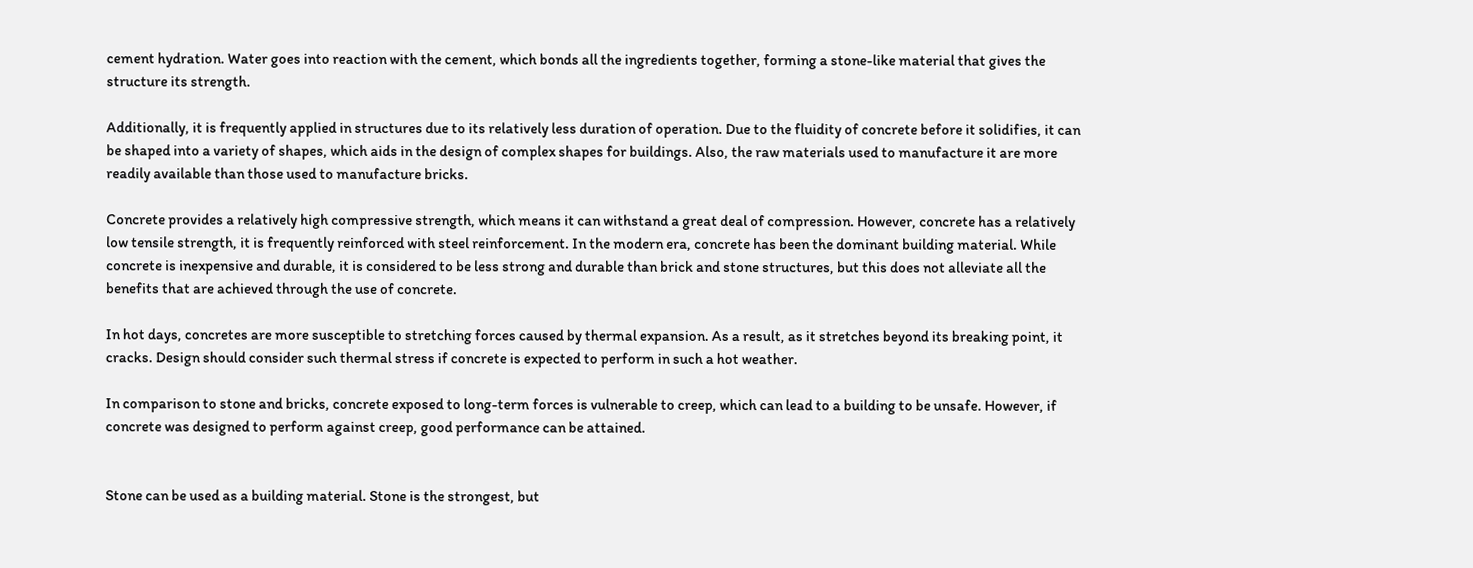cement hydration. Water goes into reaction with the cement, which bonds all the ingredients together, forming a stone-like material that gives the structure its strength.

Additionally, it is frequently applied in structures due to its relatively less duration of operation. Due to the fluidity of concrete before it solidifies, it can be shaped into a variety of shapes, which aids in the design of complex shapes for buildings. Also, the raw materials used to manufacture it are more readily available than those used to manufacture bricks.

Concrete provides a relatively high compressive strength, which means it can withstand a great deal of compression. However, concrete has a relatively low tensile strength, it is frequently reinforced with steel reinforcement. In the modern era, concrete has been the dominant building material. While concrete is inexpensive and durable, it is considered to be less strong and durable than brick and stone structures, but this does not alleviate all the benefits that are achieved through the use of concrete.

In hot days, concretes are more susceptible to stretching forces caused by thermal expansion. As a result, as it stretches beyond its breaking point, it cracks. Design should consider such thermal stress if concrete is expected to perform in such a hot weather.

In comparison to stone and bricks, concrete exposed to long-term forces is vulnerable to creep, which can lead to a building to be unsafe. However, if concrete was designed to perform against creep, good performance can be attained.


Stone can be used as a building material. Stone is the strongest, but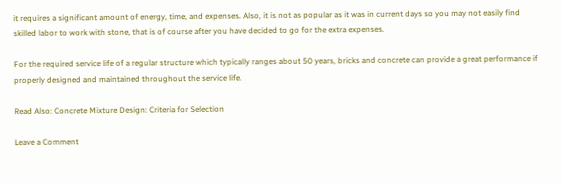it requires a significant amount of energy, time, and expenses. Also, it is not as popular as it was in current days so you may not easily find skilled labor to work with stone, that is of course after you have decided to go for the extra expenses.

For the required service life of a regular structure which typically ranges about 50 years, bricks and concrete can provide a great performance if properly designed and maintained throughout the service life.

Read Also: Concrete Mixture Design: Criteria for Selection

Leave a Comment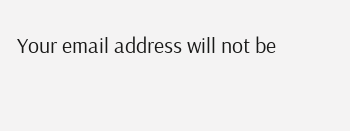Your email address will not be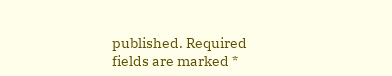published. Required fields are marked *